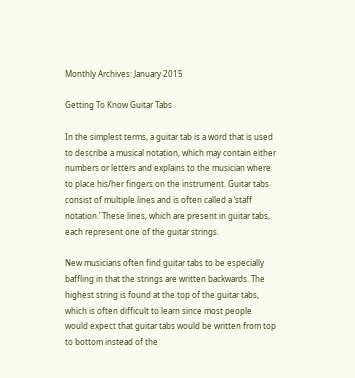Monthly Archives: January 2015

Getting To Know Guitar Tabs

In the simplest terms, a guitar tab is a word that is used to describe a musical notation, which may contain either numbers or letters and explains to the musician where to place his/her fingers on the instrument. Guitar tabs consist of multiple lines and is often called a ‘staff notation.’ These lines, which are present in guitar tabs, each represent one of the guitar strings.

New musicians often find guitar tabs to be especially baffling in that the strings are written backwards. The highest string is found at the top of the guitar tabs, which is often difficult to learn since most people would expect that guitar tabs would be written from top to bottom instead of the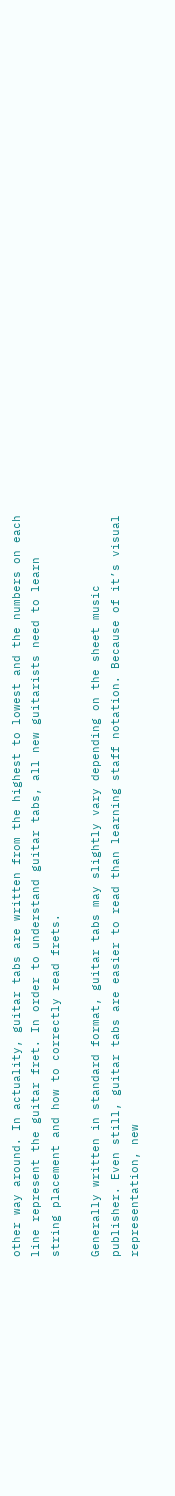other way around. In actuality, guitar tabs are written from the highest to lowest and the numbers on each line represent the guitar fret. In order to understand guitar tabs, all new guitarists need to learn string placement and how to correctly read frets.

Generally written in standard format, guitar tabs may slightly vary depending on the sheet music publisher. Even still, guitar tabs are easier to read than learning staff notation. Because of it’s visual representation, new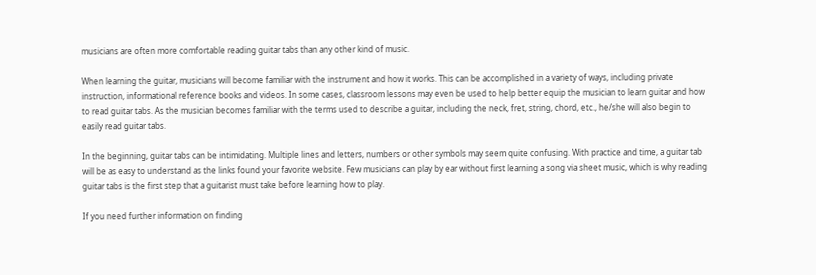musicians are often more comfortable reading guitar tabs than any other kind of music.

When learning the guitar, musicians will become familiar with the instrument and how it works. This can be accomplished in a variety of ways, including private instruction, informational reference books and videos. In some cases, classroom lessons may even be used to help better equip the musician to learn guitar and how to read guitar tabs. As the musician becomes familiar with the terms used to describe a guitar, including the neck, fret, string, chord, etc., he/she will also begin to easily read guitar tabs.

In the beginning, guitar tabs can be intimidating. Multiple lines and letters, numbers or other symbols may seem quite confusing. With practice and time, a guitar tab will be as easy to understand as the links found your favorite website. Few musicians can play by ear without first learning a song via sheet music, which is why reading guitar tabs is the first step that a guitarist must take before learning how to play.

If you need further information on finding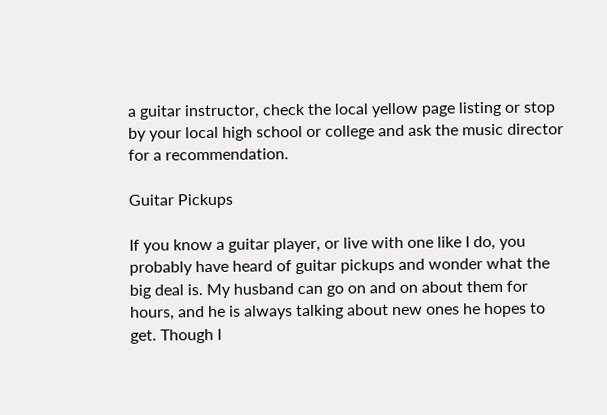a guitar instructor, check the local yellow page listing or stop by your local high school or college and ask the music director for a recommendation.

Guitar Pickups

If you know a guitar player, or live with one like I do, you probably have heard of guitar pickups and wonder what the big deal is. My husband can go on and on about them for hours, and he is always talking about new ones he hopes to get. Though I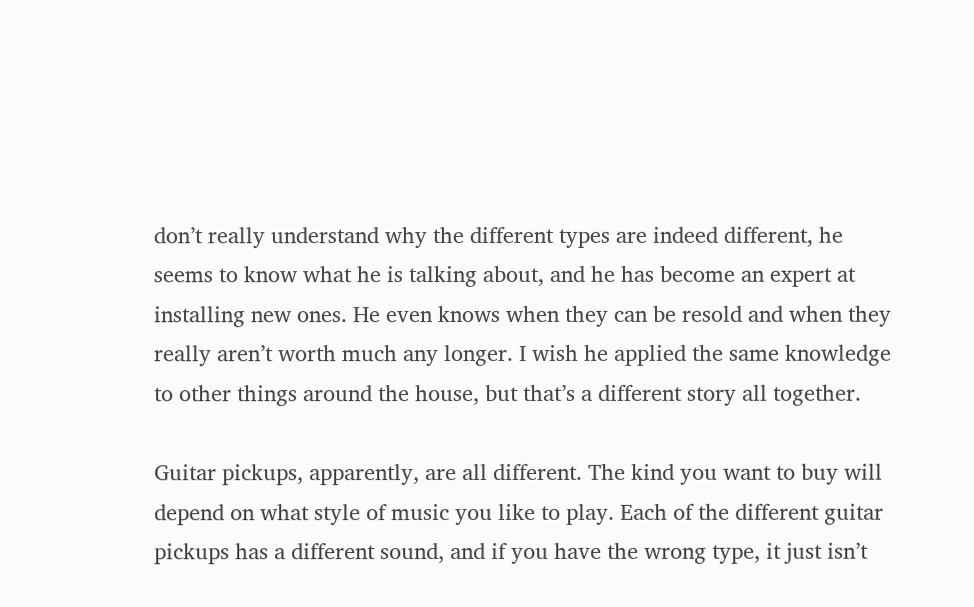don’t really understand why the different types are indeed different, he seems to know what he is talking about, and he has become an expert at installing new ones. He even knows when they can be resold and when they really aren’t worth much any longer. I wish he applied the same knowledge to other things around the house, but that’s a different story all together.

Guitar pickups, apparently, are all different. The kind you want to buy will depend on what style of music you like to play. Each of the different guitar pickups has a different sound, and if you have the wrong type, it just isn’t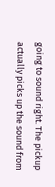going to sound right. The pickup actually picks up the sound from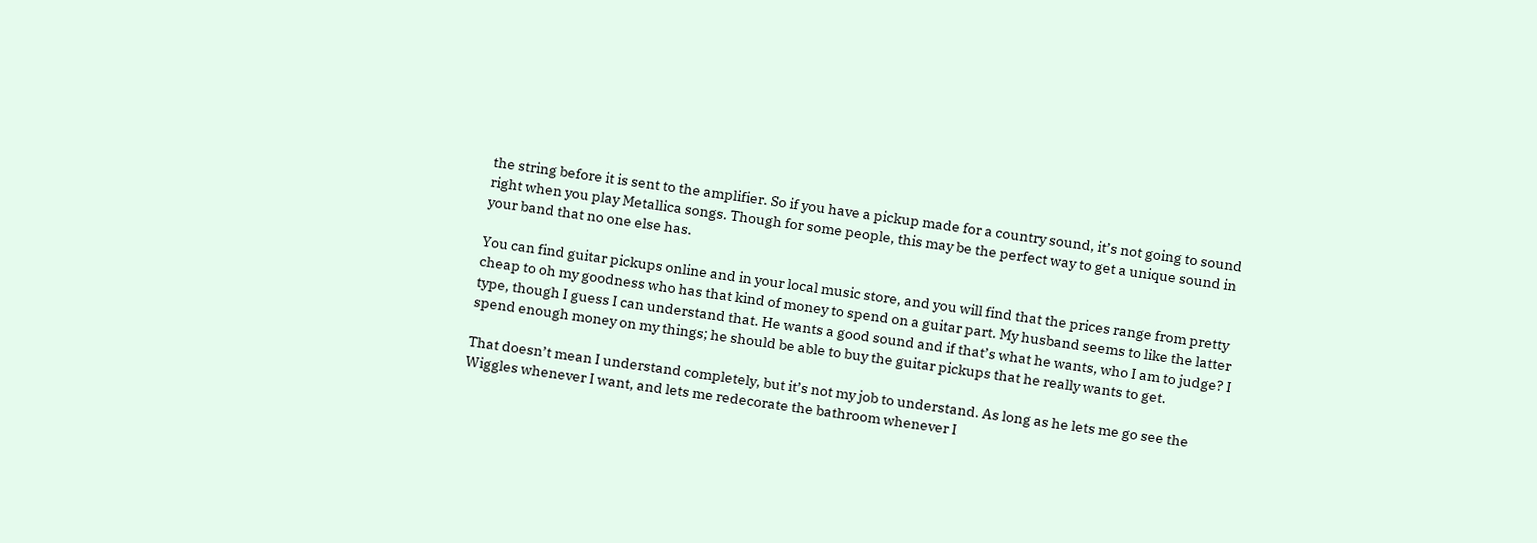the string before it is sent to the amplifier. So if you have a pickup made for a country sound, it’s not going to sound right when you play Metallica songs. Though for some people, this may be the perfect way to get a unique sound in your band that no one else has.

You can find guitar pickups online and in your local music store, and you will find that the prices range from pretty cheap to oh my goodness who has that kind of money to spend on a guitar part. My husband seems to like the latter type, though I guess I can understand that. He wants a good sound and if that’s what he wants, who I am to judge? I spend enough money on my things; he should be able to buy the guitar pickups that he really wants to get.

That doesn’t mean I understand completely, but it’s not my job to understand. As long as he lets me go see the Wiggles whenever I want, and lets me redecorate the bathroom whenever I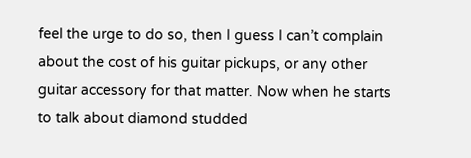feel the urge to do so, then I guess I can’t complain about the cost of his guitar pickups, or any other guitar accessory for that matter. Now when he starts to talk about diamond studded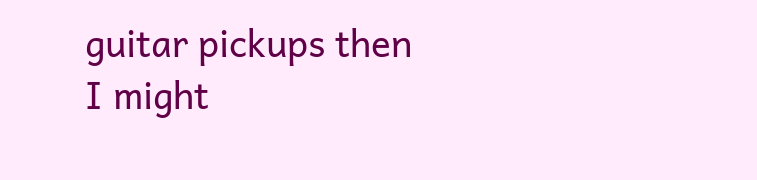guitar pickups then I might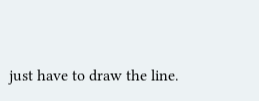just have to draw the line.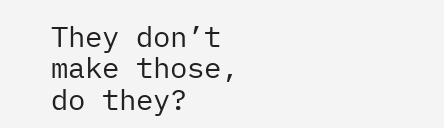They don’t make those, do they?